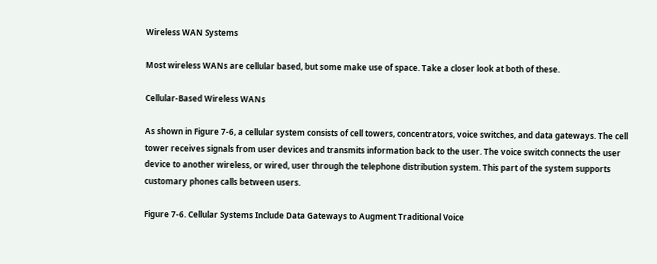Wireless WAN Systems

Most wireless WANs are cellular based, but some make use of space. Take a closer look at both of these.

Cellular-Based Wireless WANs

As shown in Figure 7-6, a cellular system consists of cell towers, concentrators, voice switches, and data gateways. The cell tower receives signals from user devices and transmits information back to the user. The voice switch connects the user device to another wireless, or wired, user through the telephone distribution system. This part of the system supports customary phones calls between users.

Figure 7-6. Cellular Systems Include Data Gateways to Augment Traditional Voice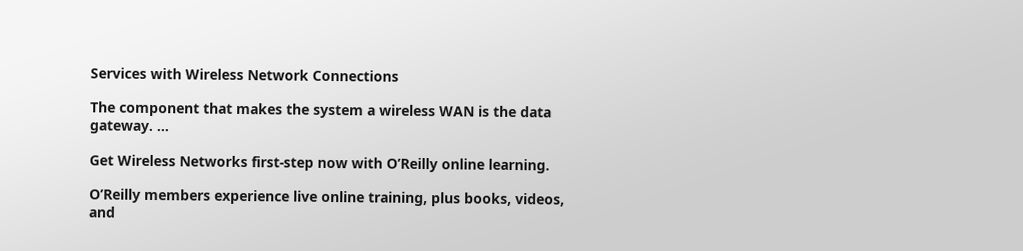Services with Wireless Network Connections

The component that makes the system a wireless WAN is the data gateway. ...

Get Wireless Networks first-step now with O’Reilly online learning.

O’Reilly members experience live online training, plus books, videos, and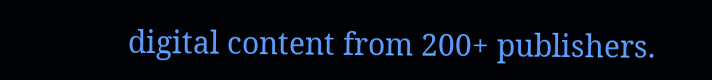digital content from 200+ publishers.